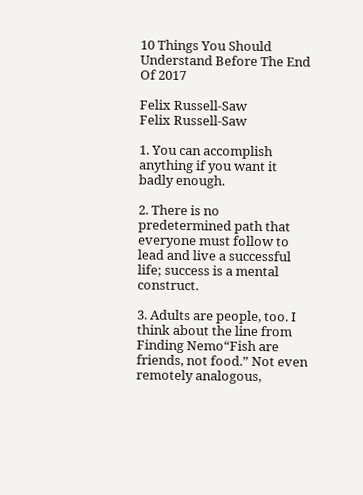10 Things You Should Understand Before The End Of 2017

Felix Russell-Saw
Felix Russell-Saw

1. You can accomplish anything if you want it badly enough.

2. There is no predetermined path that everyone must follow to lead and live a successful life; success is a mental construct.

3. Adults are people, too. I think about the line from Finding Nemo“Fish are friends, not food.” Not even remotely analogous,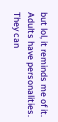but lol, it reminds me of it. Adults have personalities. They can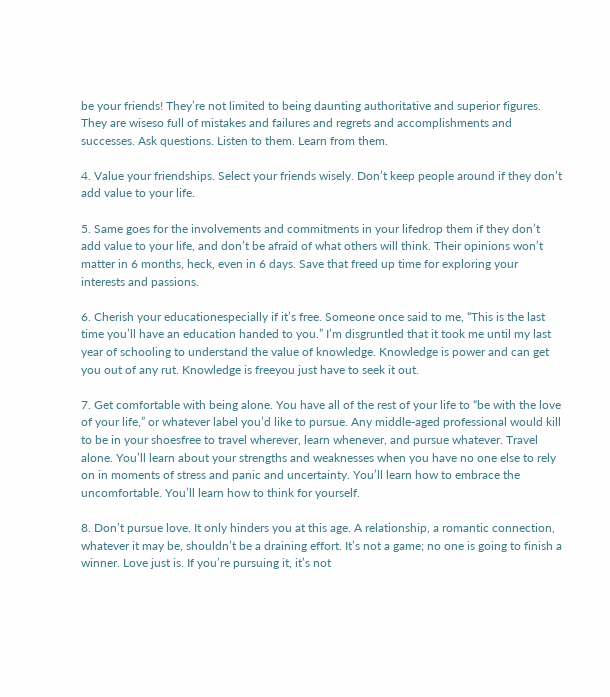be your friends! They’re not limited to being daunting authoritative and superior figures. They are wiseso full of mistakes and failures and regrets and accomplishments and successes. Ask questions. Listen to them. Learn from them.

4. Value your friendships. Select your friends wisely. Don’t keep people around if they don’t add value to your life.

5. Same goes for the involvements and commitments in your lifedrop them if they don’t add value to your life, and don’t be afraid of what others will think. Their opinions won’t matter in 6 months, heck, even in 6 days. Save that freed up time for exploring your interests and passions.

6. Cherish your educationespecially if it’s free. Someone once said to me, “This is the last time you’ll have an education handed to you.” I’m disgruntled that it took me until my last year of schooling to understand the value of knowledge. Knowledge is power and can get you out of any rut. Knowledge is freeyou just have to seek it out.

7. Get comfortable with being alone. You have all of the rest of your life to “be with the love of your life,” or whatever label you’d like to pursue. Any middle-aged professional would kill to be in your shoesfree to travel wherever, learn whenever, and pursue whatever. Travel alone. You’ll learn about your strengths and weaknesses when you have no one else to rely on in moments of stress and panic and uncertainty. You’ll learn how to embrace the uncomfortable. You’ll learn how to think for yourself.

8. Don’t pursue love. It only hinders you at this age. A relationship, a romantic connection, whatever it may be, shouldn’t be a draining effort. It’s not a game; no one is going to finish a winner. Love just is. If you’re pursuing it, it’s not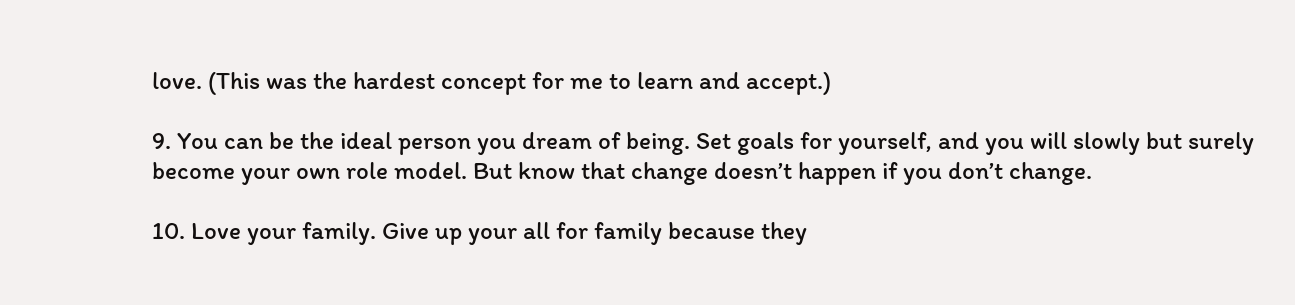love. (This was the hardest concept for me to learn and accept.)

9. You can be the ideal person you dream of being. Set goals for yourself, and you will slowly but surely become your own role model. But know that change doesn’t happen if you don’t change.

10. Love your family. Give up your all for family because they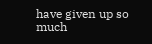have given up so much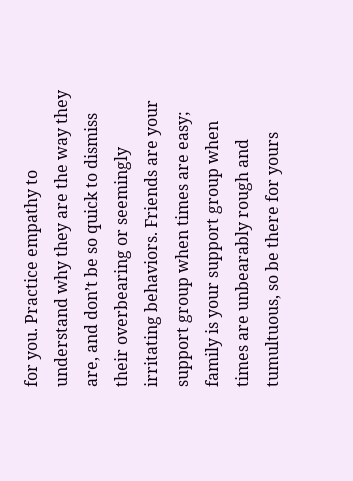for you. Practice empathy to understand why they are the way they are, and don’t be so quick to dismiss their overbearing or seemingly irritating behaviors. Friends are your support group when times are easy; family is your support group when times are unbearably rough and tumultuous, so be there for yours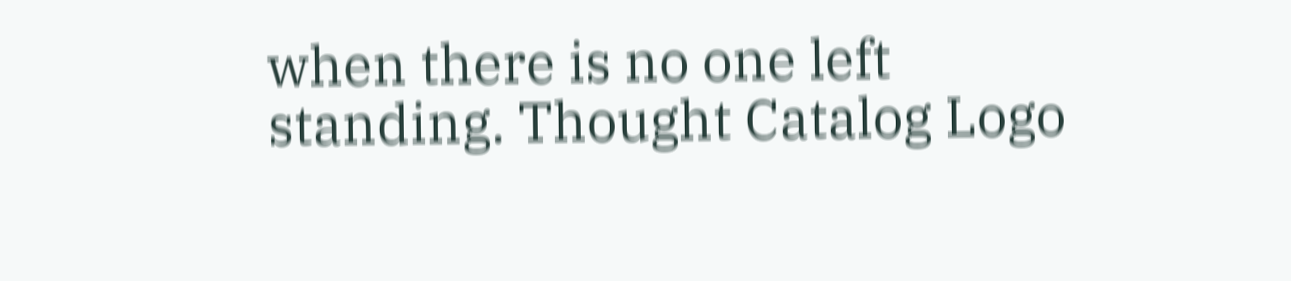when there is no one left standing. Thought Catalog Logo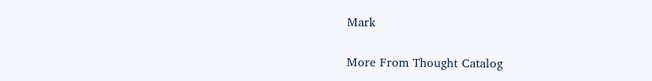Mark

More From Thought Catalog